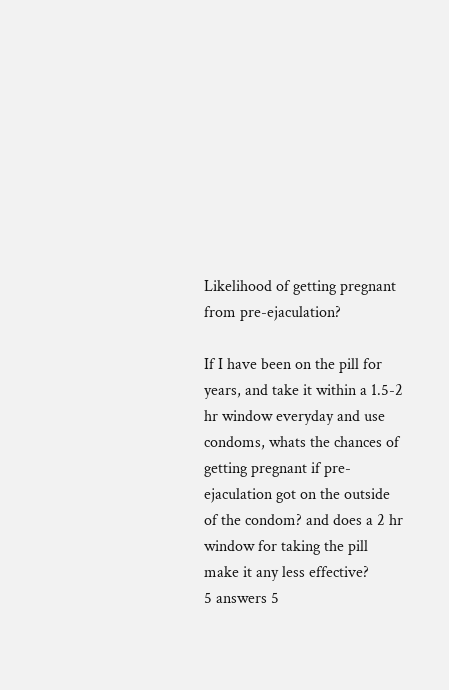Likelihood of getting pregnant from pre-ejaculation?

If I have been on the pill for years, and take it within a 1.5-2 hr window everyday and use condoms, whats the chances of getting pregnant if pre-ejaculation got on the outside of the condom? and does a 2 hr window for taking the pill make it any less effective?
5 answers 5